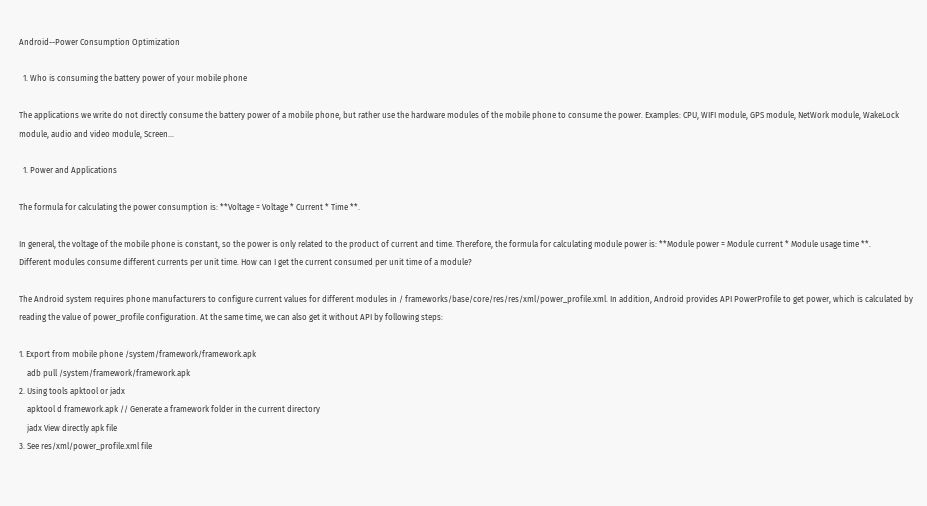Android--Power Consumption Optimization

  1. Who is consuming the battery power of your mobile phone

The applications we write do not directly consume the battery power of a mobile phone, but rather use the hardware modules of the mobile phone to consume the power. Examples: CPU, WIFI module, GPS module, NetWork module, WakeLock module, audio and video module, Screen...

  1. Power and Applications

The formula for calculating the power consumption is: **Voltage = Voltage * Current * Time **.

In general, the voltage of the mobile phone is constant, so the power is only related to the product of current and time. Therefore, the formula for calculating module power is: **Module power = Module current * Module usage time **.
Different modules consume different currents per unit time. How can I get the current consumed per unit time of a module?

The Android system requires phone manufacturers to configure current values for different modules in / frameworks/base/core/res/res/xml/power_profile.xml. In addition, Android provides API PowerProfile to get power, which is calculated by reading the value of power_profile configuration. At the same time, we can also get it without API by following steps:

1. Export from mobile phone /system/framework/framework.apk
    adb pull /system/framework/framework.apk
2. Using tools apktool or jadx
    apktool d framework.apk // Generate a framework folder in the current directory
    jadx View directly apk file
3. See res/xml/power_profile.xml file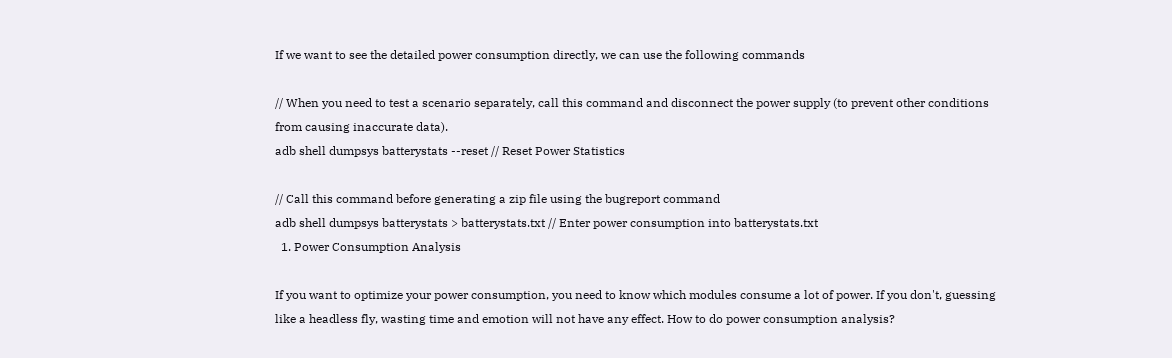If we want to see the detailed power consumption directly, we can use the following commands

// When you need to test a scenario separately, call this command and disconnect the power supply (to prevent other conditions from causing inaccurate data).
adb shell dumpsys batterystats --reset // Reset Power Statistics

// Call this command before generating a zip file using the bugreport command
adb shell dumpsys batterystats > batterystats.txt // Enter power consumption into batterystats.txt
  1. Power Consumption Analysis

If you want to optimize your power consumption, you need to know which modules consume a lot of power. If you don't, guessing like a headless fly, wasting time and emotion will not have any effect. How to do power consumption analysis?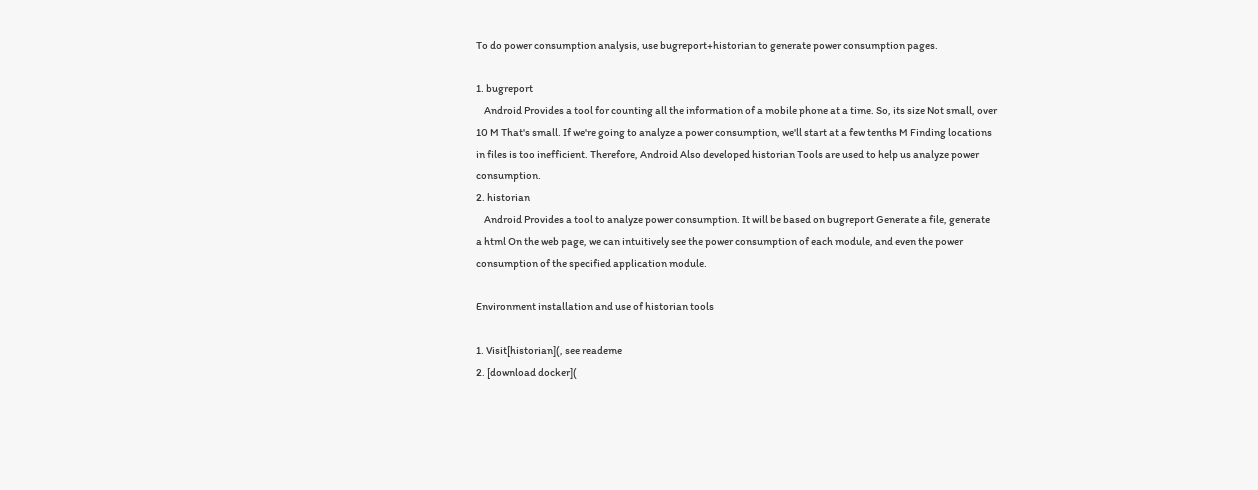To do power consumption analysis, use bugreport+historian to generate power consumption pages.

1. bugreport
    Android Provides a tool for counting all the information of a mobile phone at a time. So, its size Not small, over 10 M That's small. If we're going to analyze a power consumption, we'll start at a few tenths M Finding locations in files is too inefficient. Therefore, Android Also developed historian Tools are used to help us analyze power consumption.
2. historian
    Android Provides a tool to analyze power consumption. It will be based on bugreport Generate a file, generate a html On the web page, we can intuitively see the power consumption of each module, and even the power consumption of the specified application module.

Environment installation and use of historian tools

1. Visit[historian](, see reademe
2. [download docker](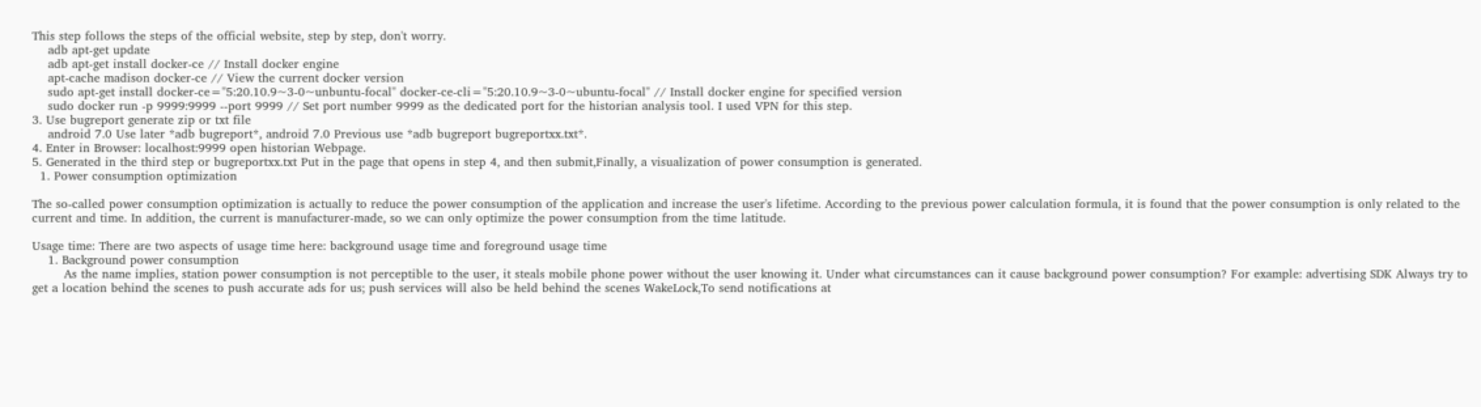This step follows the steps of the official website, step by step, don't worry.
    adb apt-get update
    adb apt-get install docker-ce // Install docker engine
    apt-cache madison docker-ce // View the current docker version
    sudo apt-get install docker-ce="5:20.10.9~3-0~unbuntu-focal" docker-ce-cli="5:20.10.9~3-0~ubuntu-focal" // Install docker engine for specified version
    sudo docker run -p 9999:9999 --port 9999 // Set port number 9999 as the dedicated port for the historian analysis tool. I used VPN for this step.
3. Use bugreport generate zip or txt file
    android 7.0 Use later *adb bugreport*, android 7.0 Previous use *adb bugreport bugreportxx.txt*.
4. Enter in Browser: localhost:9999 open historian Webpage.
5. Generated in the third step or bugreportxx.txt Put in the page that opens in step 4, and then submit,Finally, a visualization of power consumption is generated.
  1. Power consumption optimization

The so-called power consumption optimization is actually to reduce the power consumption of the application and increase the user's lifetime. According to the previous power calculation formula, it is found that the power consumption is only related to the current and time. In addition, the current is manufacturer-made, so we can only optimize the power consumption from the time latitude.

Usage time: There are two aspects of usage time here: background usage time and foreground usage time
    1. Background power consumption
        As the name implies, station power consumption is not perceptible to the user, it steals mobile phone power without the user knowing it. Under what circumstances can it cause background power consumption? For example: advertising SDK Always try to get a location behind the scenes to push accurate ads for us; push services will also be held behind the scenes WakeLock,To send notifications at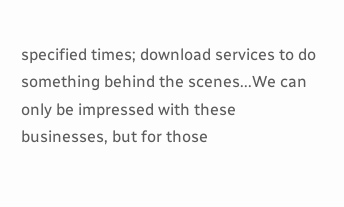specified times; download services to do something behind the scenes...We can only be impressed with these businesses, but for those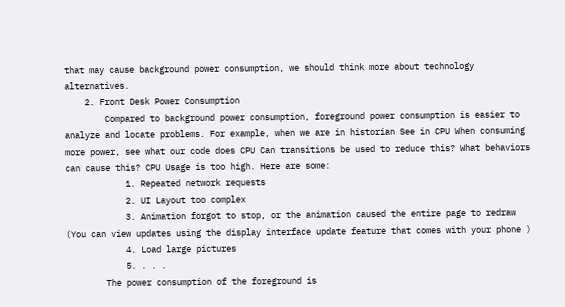that may cause background power consumption, we should think more about technology alternatives.
    2. Front Desk Power Consumption
        Compared to background power consumption, foreground power consumption is easier to analyze and locate problems. For example, when we are in historian See in CPU When consuming more power, see what our code does CPU Can transitions be used to reduce this? What behaviors can cause this? CPU Usage is too high. Here are some:
            1. Repeated network requests
            2. UI Layout too complex
            3. Animation forgot to stop, or the animation caused the entire page to redraw (You can view updates using the display interface update feature that comes with your phone )
            4. Load large pictures
            5. . . .
        The power consumption of the foreground is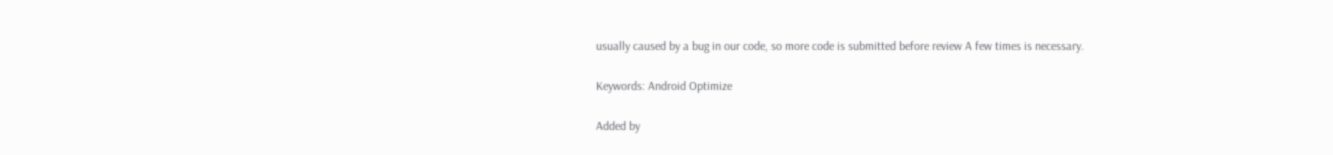usually caused by a bug in our code, so more code is submitted before review A few times is necessary.

Keywords: Android Optimize

Added by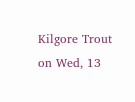Kilgore Trout on Wed, 13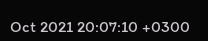Oct 2021 20:07:10 +0300